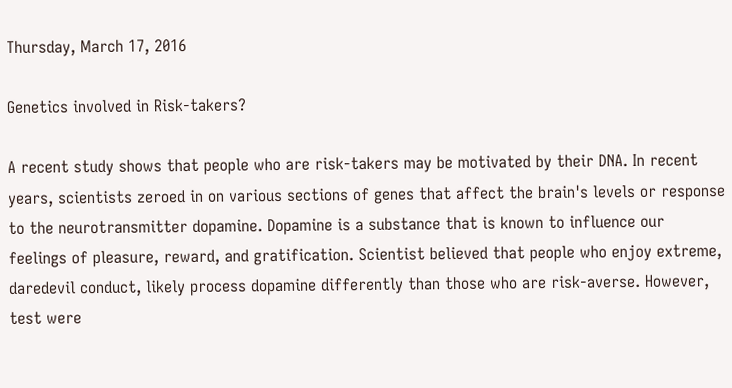Thursday, March 17, 2016

Genetics involved in Risk-takers?

A recent study shows that people who are risk-takers may be motivated by their DNA. In recent years, scientists zeroed in on various sections of genes that affect the brain's levels or response to the neurotransmitter dopamine. Dopamine is a substance that is known to influence our feelings of pleasure, reward, and gratification. Scientist believed that people who enjoy extreme, daredevil conduct, likely process dopamine differently than those who are risk-averse. However, test were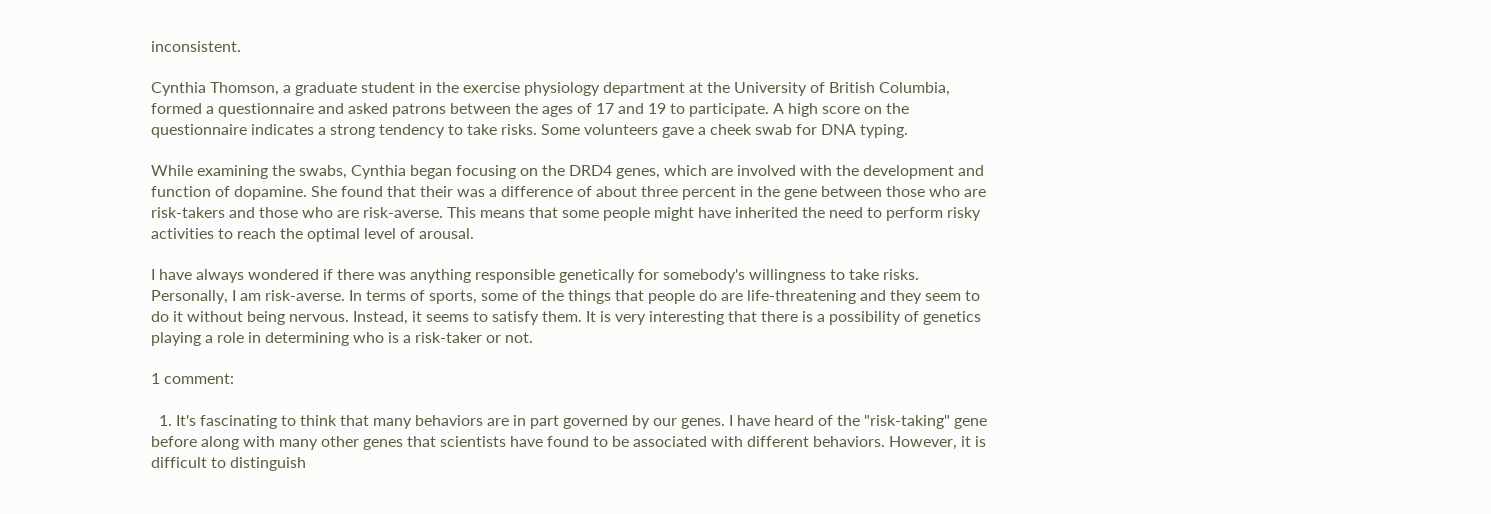inconsistent.

Cynthia Thomson, a graduate student in the exercise physiology department at the University of British Columbia, formed a questionnaire and asked patrons between the ages of 17 and 19 to participate. A high score on the questionnaire indicates a strong tendency to take risks. Some volunteers gave a cheek swab for DNA typing.

While examining the swabs, Cynthia began focusing on the DRD4 genes, which are involved with the development and function of dopamine. She found that their was a difference of about three percent in the gene between those who are risk-takers and those who are risk-averse. This means that some people might have inherited the need to perform risky activities to reach the optimal level of arousal.

I have always wondered if there was anything responsible genetically for somebody's willingness to take risks. Personally, I am risk-averse. In terms of sports, some of the things that people do are life-threatening and they seem to do it without being nervous. Instead, it seems to satisfy them. It is very interesting that there is a possibility of genetics playing a role in determining who is a risk-taker or not.

1 comment:

  1. It's fascinating to think that many behaviors are in part governed by our genes. I have heard of the "risk-taking" gene before along with many other genes that scientists have found to be associated with different behaviors. However, it is difficult to distinguish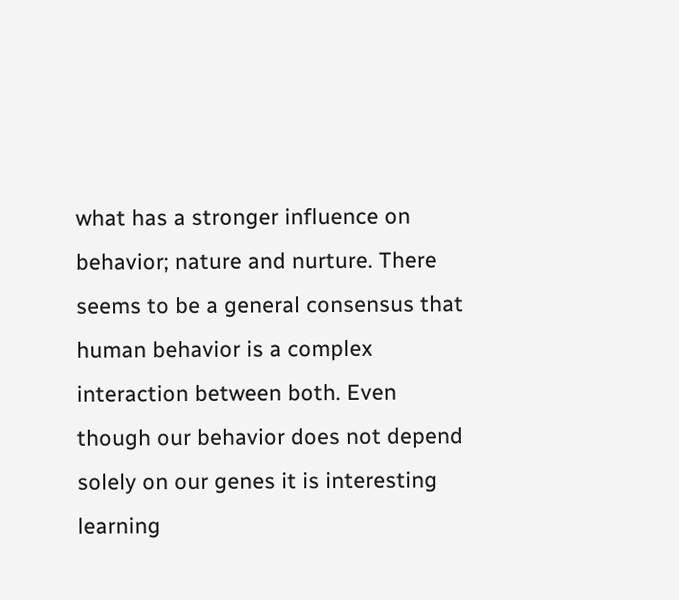what has a stronger influence on behavior; nature and nurture. There seems to be a general consensus that human behavior is a complex interaction between both. Even though our behavior does not depend solely on our genes it is interesting learning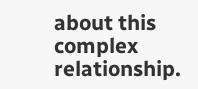about this complex relationship.